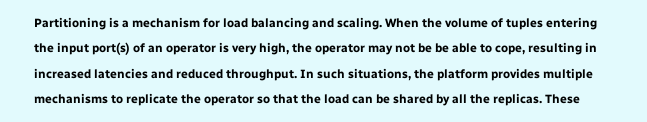Partitioning is a mechanism for load balancing and scaling. When the volume of tuples entering the input port(s) of an operator is very high, the operator may not be be able to cope, resulting in increased latencies and reduced throughput. In such situations, the platform provides multiple mechanisms to replicate the operator so that the load can be shared by all the replicas. These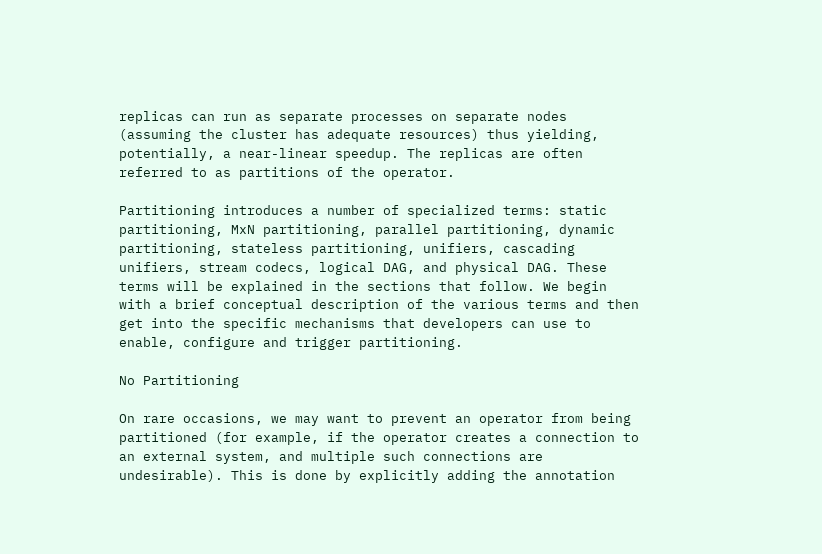replicas can run as separate processes on separate nodes (assuming the cluster has adequate resources) thus yielding, potentially, a near-linear speedup. The replicas are often referred to as partitions of the operator.

Partitioning introduces a number of specialized terms: static partitioning, MxN partitioning, parallel partitioning, dynamic partitioning, stateless partitioning, unifiers, cascading unifiers, stream codecs, logical DAG, and physical DAG. These terms will be explained in the sections that follow. We begin with a brief conceptual description of the various terms and then get into the specific mechanisms that developers can use to enable, configure and trigger partitioning.

No Partitioning

On rare occasions, we may want to prevent an operator from being partitioned (for example, if the operator creates a connection to an external system, and multiple such connections are undesirable). This is done by explicitly adding the annotation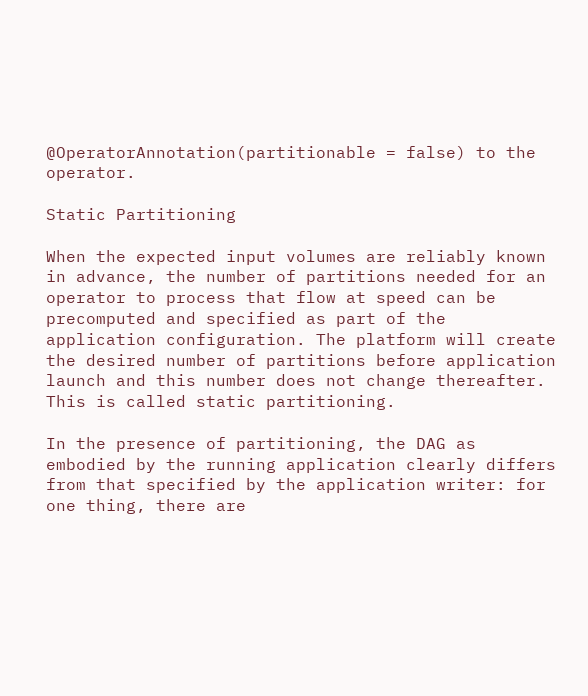@OperatorAnnotation(partitionable = false) to the operator.

Static Partitioning

When the expected input volumes are reliably known in advance, the number of partitions needed for an operator to process that flow at speed can be precomputed and specified as part of the application configuration. The platform will create the desired number of partitions before application launch and this number does not change thereafter. This is called static partitioning.

In the presence of partitioning, the DAG as embodied by the running application clearly differs from that specified by the application writer: for one thing, there are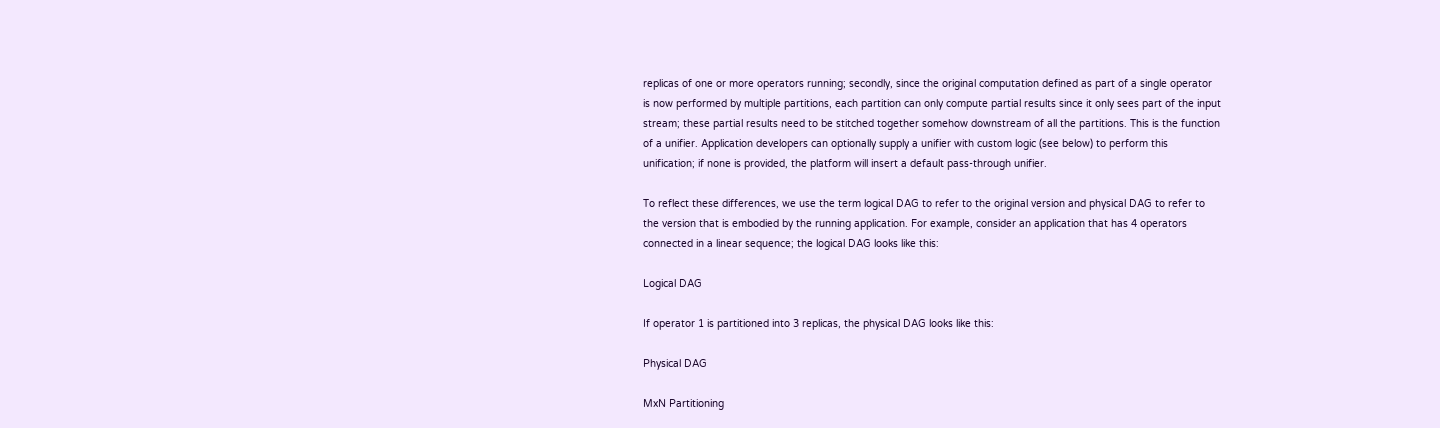replicas of one or more operators running; secondly, since the original computation defined as part of a single operator is now performed by multiple partitions, each partition can only compute partial results since it only sees part of the input stream; these partial results need to be stitched together somehow downstream of all the partitions. This is the function of a unifier. Application developers can optionally supply a unifier with custom logic (see below) to perform this unification; if none is provided, the platform will insert a default pass-through unifier.

To reflect these differences, we use the term logical DAG to refer to the original version and physical DAG to refer to the version that is embodied by the running application. For example, consider an application that has 4 operators connected in a linear sequence; the logical DAG looks like this:

Logical DAG

If operator 1 is partitioned into 3 replicas, the physical DAG looks like this:

Physical DAG

MxN Partitioning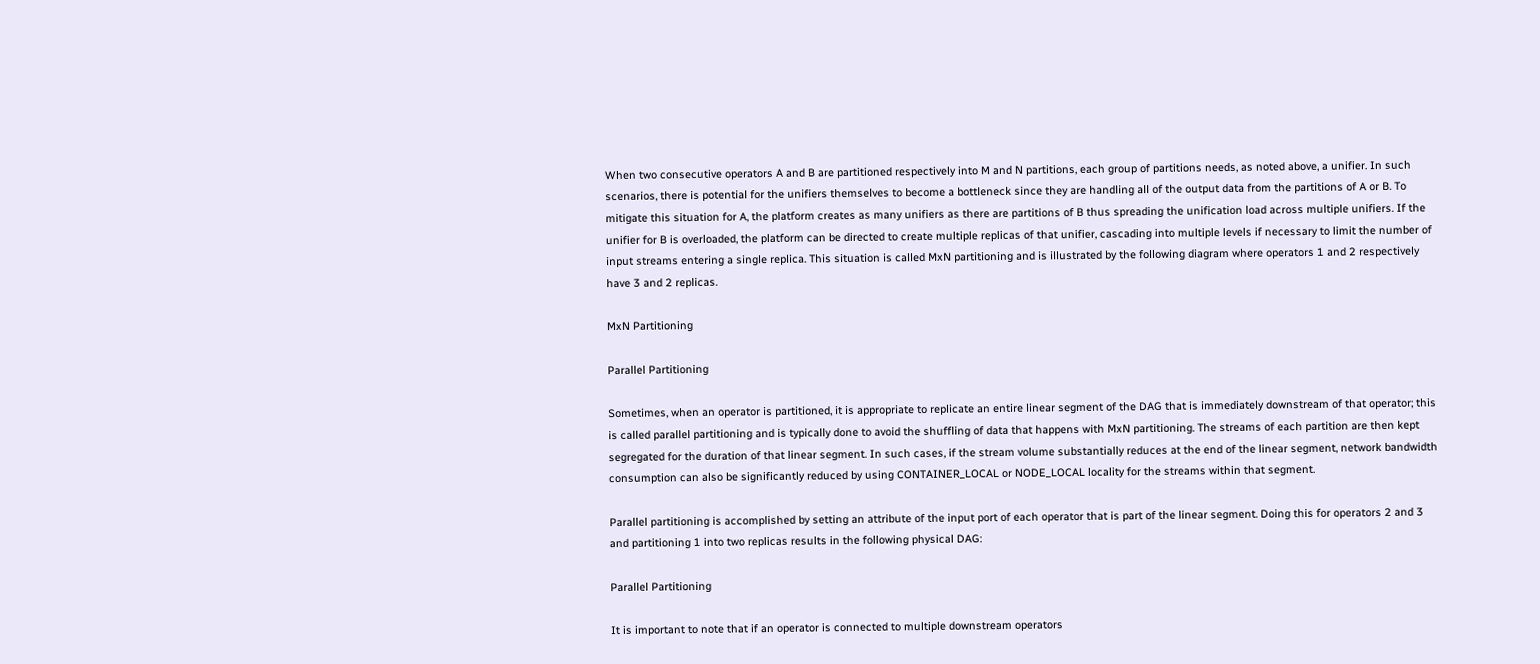When two consecutive operators A and B are partitioned respectively into M and N partitions, each group of partitions needs, as noted above, a unifier. In such scenarios, there is potential for the unifiers themselves to become a bottleneck since they are handling all of the output data from the partitions of A or B. To mitigate this situation for A, the platform creates as many unifiers as there are partitions of B thus spreading the unification load across multiple unifiers. If the unifier for B is overloaded, the platform can be directed to create multiple replicas of that unifier, cascading into multiple levels if necessary to limit the number of input streams entering a single replica. This situation is called MxN partitioning and is illustrated by the following diagram where operators 1 and 2 respectively have 3 and 2 replicas.

MxN Partitioning

Parallel Partitioning

Sometimes, when an operator is partitioned, it is appropriate to replicate an entire linear segment of the DAG that is immediately downstream of that operator; this is called parallel partitioning and is typically done to avoid the shuffling of data that happens with MxN partitioning. The streams of each partition are then kept segregated for the duration of that linear segment. In such cases, if the stream volume substantially reduces at the end of the linear segment, network bandwidth consumption can also be significantly reduced by using CONTAINER_LOCAL or NODE_LOCAL locality for the streams within that segment.

Parallel partitioning is accomplished by setting an attribute of the input port of each operator that is part of the linear segment. Doing this for operators 2 and 3 and partitioning 1 into two replicas results in the following physical DAG:

Parallel Partitioning

It is important to note that if an operator is connected to multiple downstream operators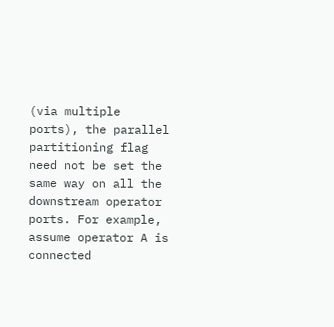(via multiple ports), the parallel partitioning flag need not be set the same way on all the downstream operator ports. For example, assume operator A is connected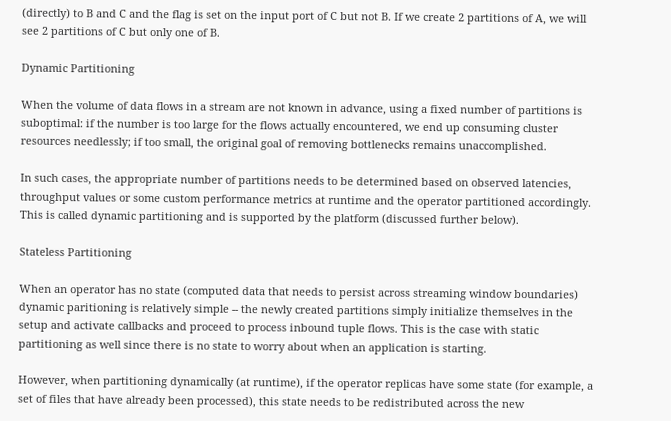(directly) to B and C and the flag is set on the input port of C but not B. If we create 2 partitions of A, we will see 2 partitions of C but only one of B.

Dynamic Partitioning

When the volume of data flows in a stream are not known in advance, using a fixed number of partitions is suboptimal: if the number is too large for the flows actually encountered, we end up consuming cluster resources needlessly; if too small, the original goal of removing bottlenecks remains unaccomplished.

In such cases, the appropriate number of partitions needs to be determined based on observed latencies, throughput values or some custom performance metrics at runtime and the operator partitioned accordingly. This is called dynamic partitioning and is supported by the platform (discussed further below).

Stateless Partitioning

When an operator has no state (computed data that needs to persist across streaming window boundaries) dynamic paritioning is relatively simple -- the newly created partitions simply initialize themselves in the setup and activate callbacks and proceed to process inbound tuple flows. This is the case with static partitioning as well since there is no state to worry about when an application is starting.

However, when partitioning dynamically (at runtime), if the operator replicas have some state (for example, a set of files that have already been processed), this state needs to be redistributed across the new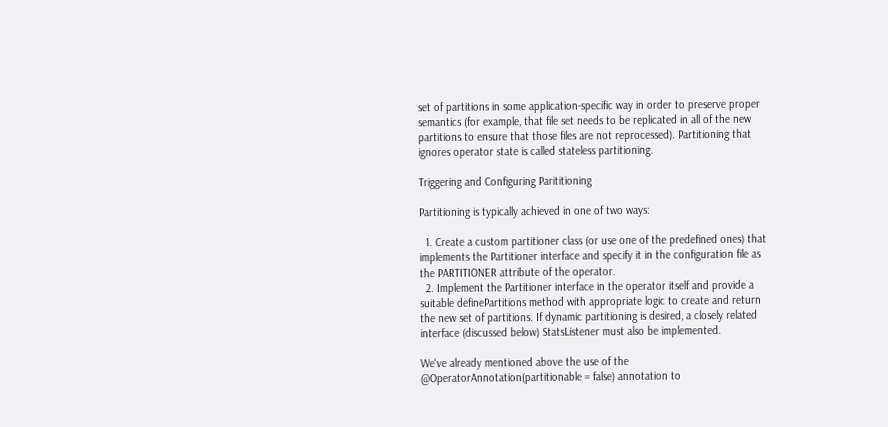set of partitions in some application-specific way in order to preserve proper semantics (for example, that file set needs to be replicated in all of the new partitions to ensure that those files are not reprocessed). Partitioning that ignores operator state is called stateless partitioning.

Triggering and Configuring Parititioning

Partitioning is typically achieved in one of two ways:

  1. Create a custom partitioner class (or use one of the predefined ones) that implements the Partitioner interface and specify it in the configuration file as the PARTITIONER attribute of the operator.
  2. Implement the Partitioner interface in the operator itself and provide a suitable definePartitions method with appropriate logic to create and return the new set of partitions. If dynamic partitioning is desired, a closely related interface (discussed below) StatsListener must also be implemented.

We've already mentioned above the use of the @OperatorAnnotation(partitionable = false) annotation to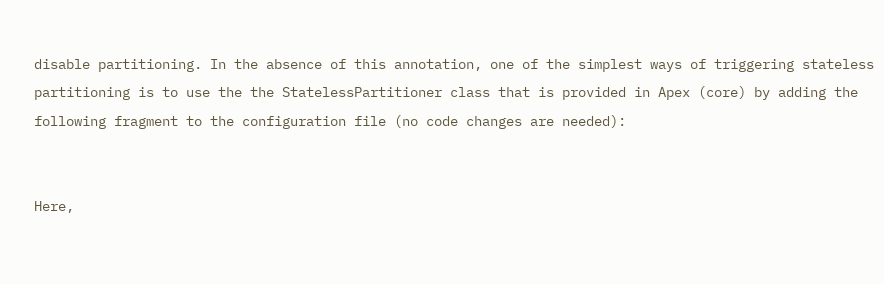disable partitioning. In the absence of this annotation, one of the simplest ways of triggering stateless partitioning is to use the the StatelessPartitioner class that is provided in Apex (core) by adding the following fragment to the configuration file (no code changes are needed):


Here,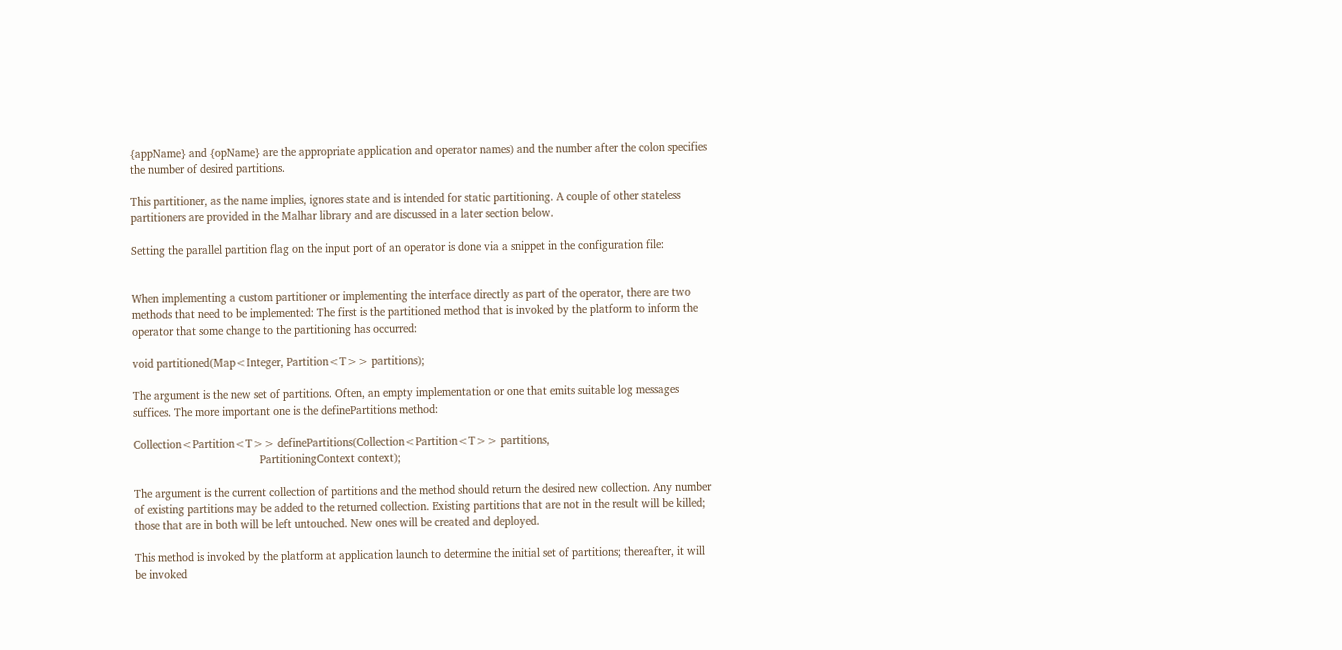{appName} and {opName} are the appropriate application and operator names) and the number after the colon specifies the number of desired partitions.

This partitioner, as the name implies, ignores state and is intended for static partitioning. A couple of other stateless partitioners are provided in the Malhar library and are discussed in a later section below.

Setting the parallel partition flag on the input port of an operator is done via a snippet in the configuration file:


When implementing a custom partitioner or implementing the interface directly as part of the operator, there are two methods that need to be implemented: The first is the partitioned method that is invoked by the platform to inform the operator that some change to the partitioning has occurred:

void partitioned(Map<Integer, Partition<T>> partitions);

The argument is the new set of partitions. Often, an empty implementation or one that emits suitable log messages suffices. The more important one is the definePartitions method:

Collection<Partition<T>> definePartitions(Collection<Partition<T>> partitions,
                                          PartitioningContext context);

The argument is the current collection of partitions and the method should return the desired new collection. Any number of existing partitions may be added to the returned collection. Existing partitions that are not in the result will be killed; those that are in both will be left untouched. New ones will be created and deployed.

This method is invoked by the platform at application launch to determine the initial set of partitions; thereafter, it will be invoked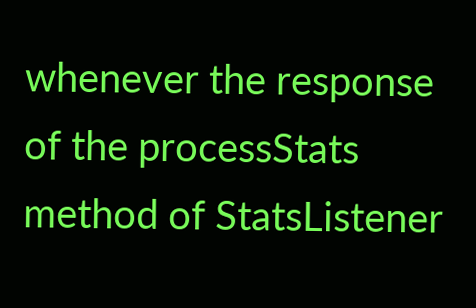whenever the response of the processStats method of StatsListener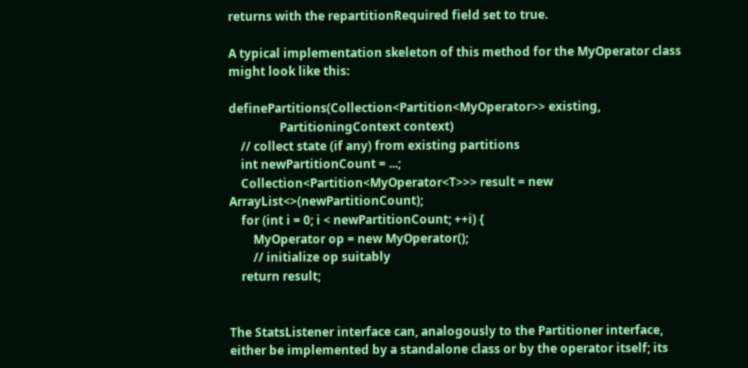returns with the repartitionRequired field set to true.

A typical implementation skeleton of this method for the MyOperator class might look like this:

definePartitions(Collection<Partition<MyOperator>> existing,
                 PartitioningContext context)
    // collect state (if any) from existing partitions
    int newPartitionCount = ...;
    Collection<Partition<MyOperator<T>>> result = new ArrayList<>(newPartitionCount);
    for (int i = 0; i < newPartitionCount; ++i) {
        MyOperator op = new MyOperator();
        // initialize op suitably
    return result;


The StatsListener interface can, analogously to the Partitioner interface, either be implemented by a standalone class or by the operator itself; its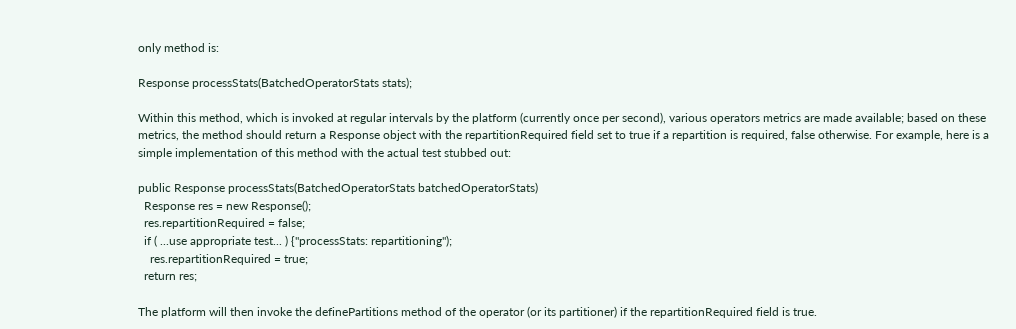only method is:

Response processStats(BatchedOperatorStats stats);

Within this method, which is invoked at regular intervals by the platform (currently once per second), various operators metrics are made available; based on these metrics, the method should return a Response object with the repartitionRequired field set to true if a repartition is required, false otherwise. For example, here is a simple implementation of this method with the actual test stubbed out:

public Response processStats(BatchedOperatorStats batchedOperatorStats)
  Response res = new Response();
  res.repartitionRequired = false;
  if ( ...use appropriate test... ) {"processStats: repartitioning");
    res.repartitionRequired = true;
  return res;

The platform will then invoke the definePartitions method of the operator (or its partitioner) if the repartitionRequired field is true.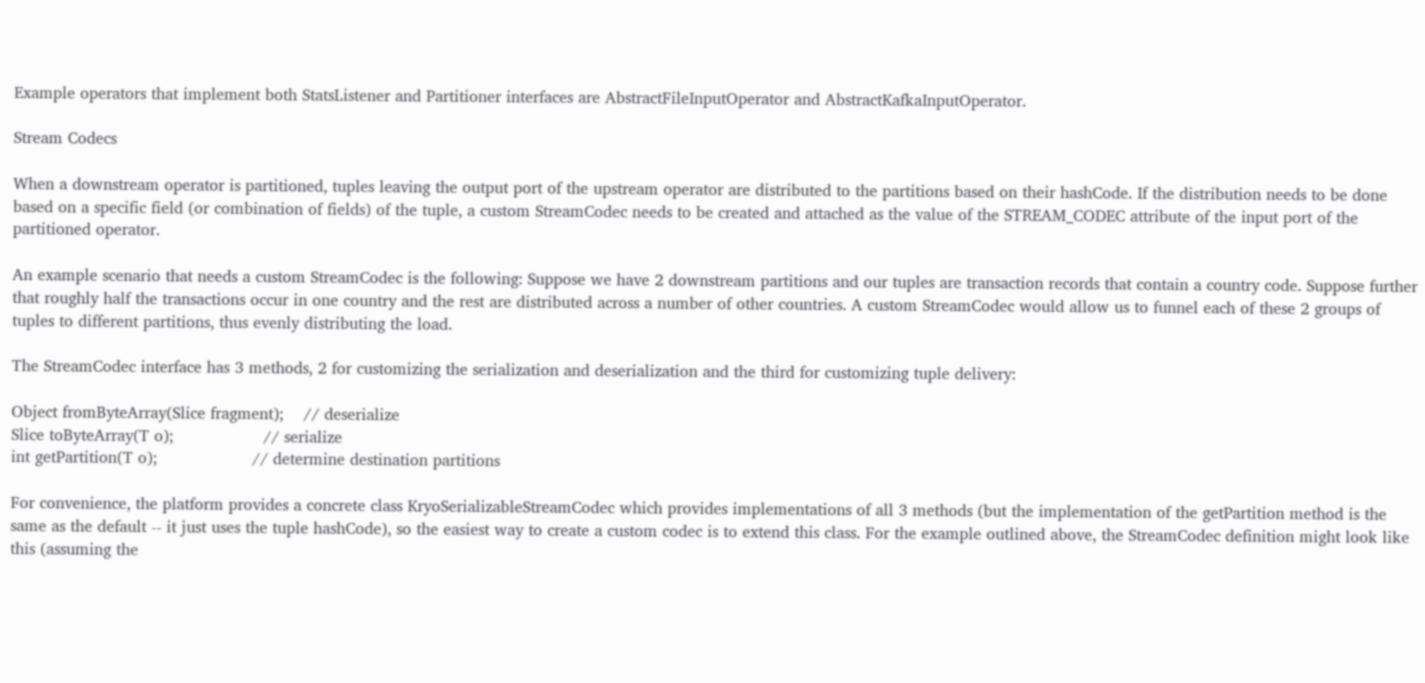Example operators that implement both StatsListener and Partitioner interfaces are AbstractFileInputOperator and AbstractKafkaInputOperator.

Stream Codecs

When a downstream operator is partitioned, tuples leaving the output port of the upstream operator are distributed to the partitions based on their hashCode. If the distribution needs to be done based on a specific field (or combination of fields) of the tuple, a custom StreamCodec needs to be created and attached as the value of the STREAM_CODEC attribute of the input port of the partitioned operator.

An example scenario that needs a custom StreamCodec is the following: Suppose we have 2 downstream partitions and our tuples are transaction records that contain a country code. Suppose further that roughly half the transactions occur in one country and the rest are distributed across a number of other countries. A custom StreamCodec would allow us to funnel each of these 2 groups of tuples to different partitions, thus evenly distributing the load.

The StreamCodec interface has 3 methods, 2 for customizing the serialization and deserialization and the third for customizing tuple delivery:

Object fromByteArray(Slice fragment);    // deserialize
Slice toByteArray(T o);                  // serialize
int getPartition(T o);                   // determine destination partitions

For convenience, the platform provides a concrete class KryoSerializableStreamCodec which provides implementations of all 3 methods (but the implementation of the getPartition method is the same as the default -- it just uses the tuple hashCode), so the easiest way to create a custom codec is to extend this class. For the example outlined above, the StreamCodec definition might look like this (assuming the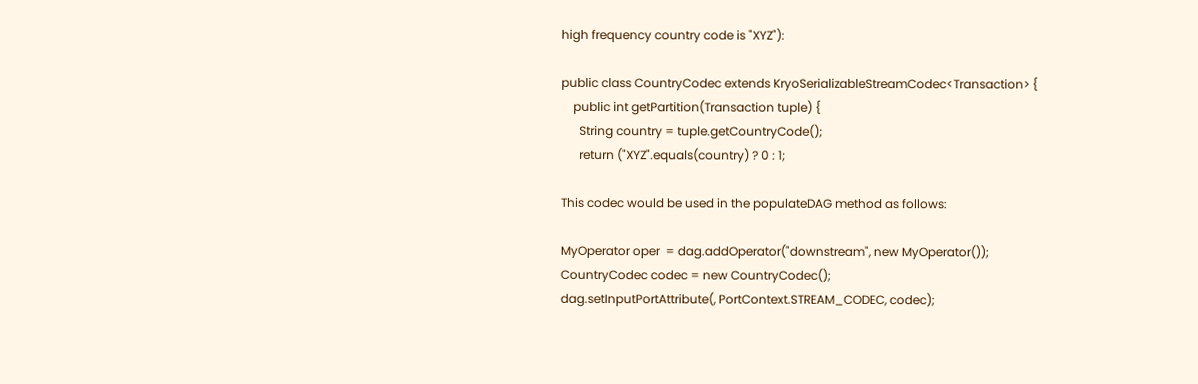high frequency country code is "XYZ"):

public class CountryCodec extends KryoSerializableStreamCodec<Transaction> {
    public int getPartition(Transaction tuple) {
      String country = tuple.getCountryCode();
      return ("XYZ".equals(country) ? 0 : 1;

This codec would be used in the populateDAG method as follows:

MyOperator oper  = dag.addOperator("downstream", new MyOperator());
CountryCodec codec = new CountryCodec();
dag.setInputPortAttribute(, PortContext.STREAM_CODEC, codec);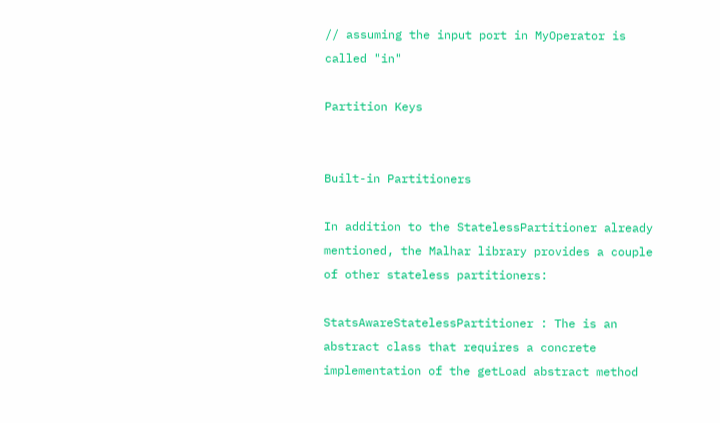// assuming the input port in MyOperator is called "in"

Partition Keys


Built-in Partitioners

In addition to the StatelessPartitioner already mentioned, the Malhar library provides a couple of other stateless partitioners:

StatsAwareStatelessPartitioner : The is an abstract class that requires a concrete implementation of the getLoad abstract method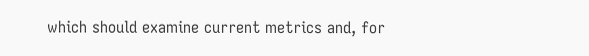which should examine current metrics and, for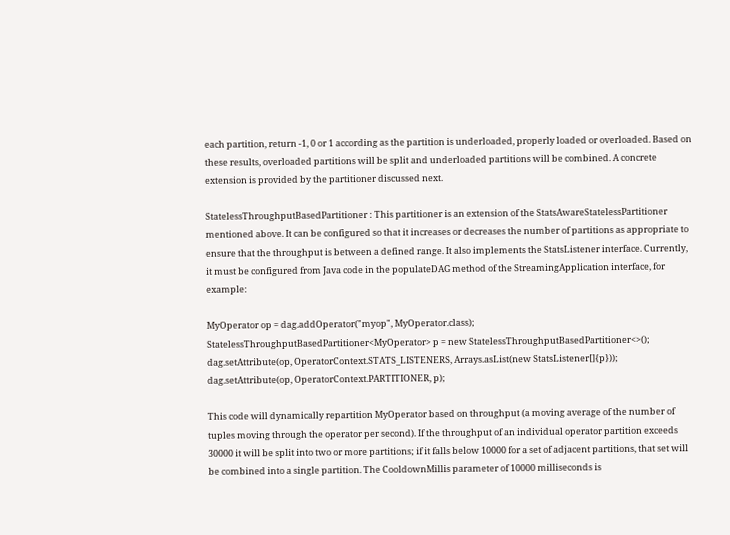each partition, return -1, 0 or 1 according as the partition is underloaded, properly loaded or overloaded. Based on these results, overloaded partitions will be split and underloaded partitions will be combined. A concrete extension is provided by the partitioner discussed next.

StatelessThroughputBasedPartitioner : This partitioner is an extension of the StatsAwareStatelessPartitioner mentioned above. It can be configured so that it increases or decreases the number of partitions as appropriate to ensure that the throughput is between a defined range. It also implements the StatsListener interface. Currently, it must be configured from Java code in the populateDAG method of the StreamingApplication interface, for example:

MyOperator op = dag.addOperator("myop", MyOperator.class);
StatelessThroughputBasedPartitioner<MyOperator> p = new StatelessThroughputBasedPartitioner<>();
dag.setAttribute(op, OperatorContext.STATS_LISTENERS, Arrays.asList(new StatsListener[]{p}));
dag.setAttribute(op, OperatorContext.PARTITIONER, p);

This code will dynamically repartition MyOperator based on throughput (a moving average of the number of tuples moving through the operator per second). If the throughput of an individual operator partition exceeds 30000 it will be split into two or more partitions; if it falls below 10000 for a set of adjacent partitions, that set will be combined into a single partition. The CooldownMillis parameter of 10000 milliseconds is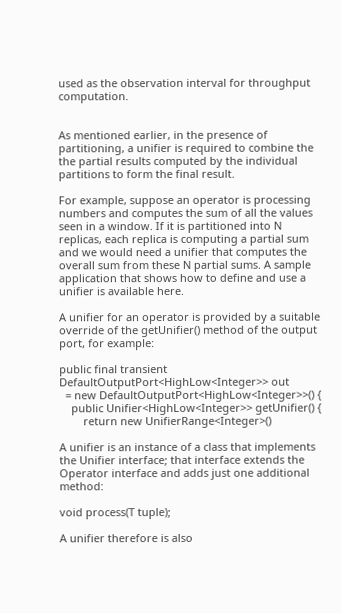used as the observation interval for throughput computation.


As mentioned earlier, in the presence of partitioning, a unifier is required to combine the the partial results computed by the individual partitions to form the final result.

For example, suppose an operator is processing numbers and computes the sum of all the values seen in a window. If it is partitioned into N replicas, each replica is computing a partial sum and we would need a unifier that computes the overall sum from these N partial sums. A sample application that shows how to define and use a unifier is available here.

A unifier for an operator is provided by a suitable override of the getUnifier() method of the output port, for example:

public final transient DefaultOutputPort<HighLow<Integer>> out
  = new DefaultOutputPort<HighLow<Integer>>() {
    public Unifier<HighLow<Integer>> getUnifier() {
        return new UnifierRange<Integer>()

A unifier is an instance of a class that implements the Unifier interface; that interface extends the Operator interface and adds just one additional method:

void process(T tuple);

A unifier therefore is also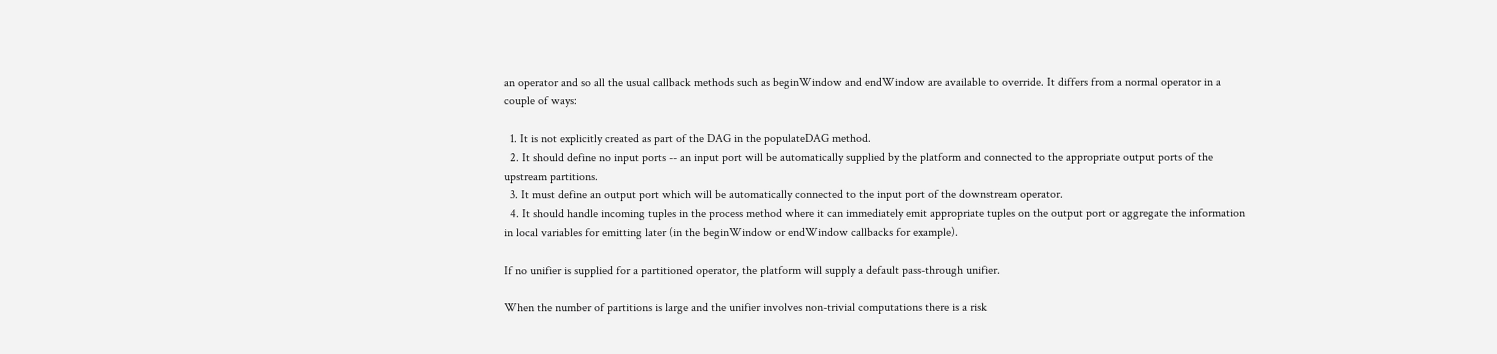an operator and so all the usual callback methods such as beginWindow and endWindow are available to override. It differs from a normal operator in a couple of ways:

  1. It is not explicitly created as part of the DAG in the populateDAG method.
  2. It should define no input ports -- an input port will be automatically supplied by the platform and connected to the appropriate output ports of the upstream partitions.
  3. It must define an output port which will be automatically connected to the input port of the downstream operator.
  4. It should handle incoming tuples in the process method where it can immediately emit appropriate tuples on the output port or aggregate the information in local variables for emitting later (in the beginWindow or endWindow callbacks for example).

If no unifier is supplied for a partitioned operator, the platform will supply a default pass-through unifier.

When the number of partitions is large and the unifier involves non-trivial computations there is a risk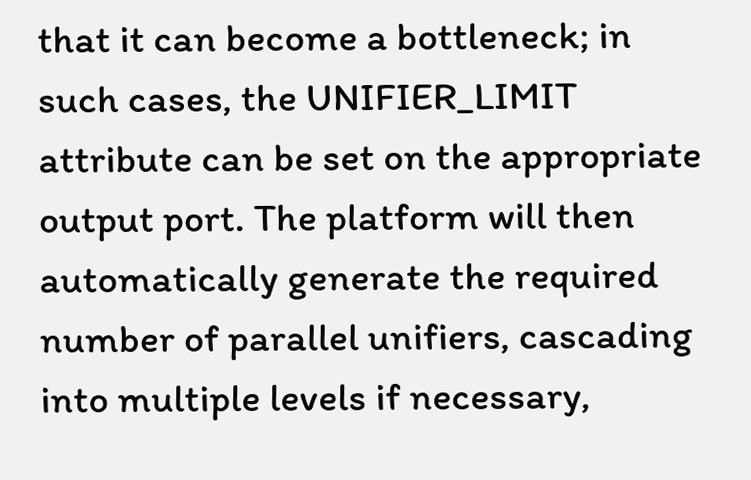that it can become a bottleneck; in such cases, the UNIFIER_LIMIT attribute can be set on the appropriate output port. The platform will then automatically generate the required number of parallel unifiers, cascading into multiple levels if necessary,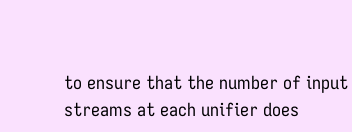to ensure that the number of input streams at each unifier does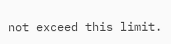not exceed this limit.